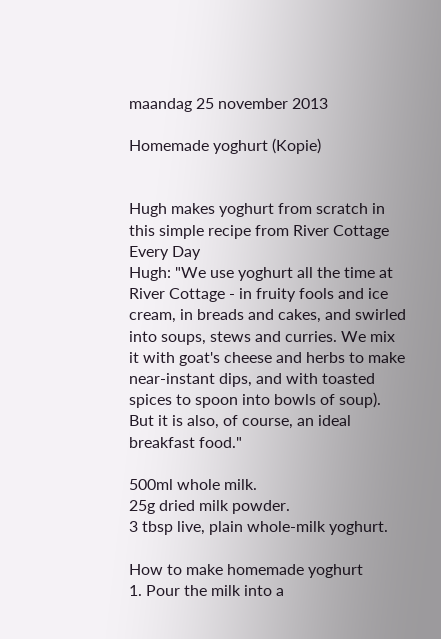maandag 25 november 2013

Homemade yoghurt (Kopie)


Hugh makes yoghurt from scratch in this simple recipe from River Cottage Every Day
Hugh: "We use yoghurt all the time at River Cottage - in fruity fools and ice cream, in breads and cakes, and swirled into soups, stews and curries. We mix it with goat's cheese and herbs to make near-instant dips, and with toasted spices to spoon into bowls of soup). But it is also, of course, an ideal breakfast food."

500ml whole milk.
25g dried milk powder.
3 tbsp live, plain whole-milk yoghurt.

How to make homemade yoghurt
1. Pour the milk into a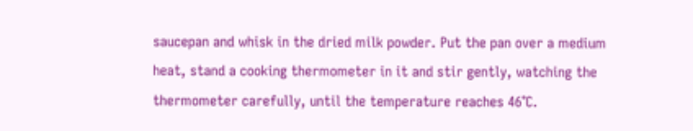saucepan and whisk in the dried milk powder. Put the pan over a medium heat, stand a cooking thermometer in it and stir gently, watching the thermometer carefully, until the temperature reaches 46°C.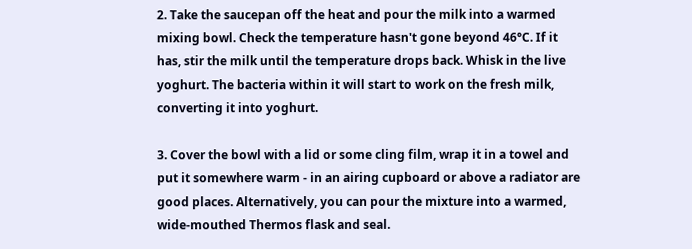2. Take the saucepan off the heat and pour the milk into a warmed mixing bowl. Check the temperature hasn't gone beyond 46°C. If it has, stir the milk until the temperature drops back. Whisk in the live yoghurt. The bacteria within it will start to work on the fresh milk, converting it into yoghurt.

3. Cover the bowl with a lid or some cling film, wrap it in a towel and put it somewhere warm - in an airing cupboard or above a radiator are good places. Alternatively, you can pour the mixture into a warmed, wide-mouthed Thermos flask and seal.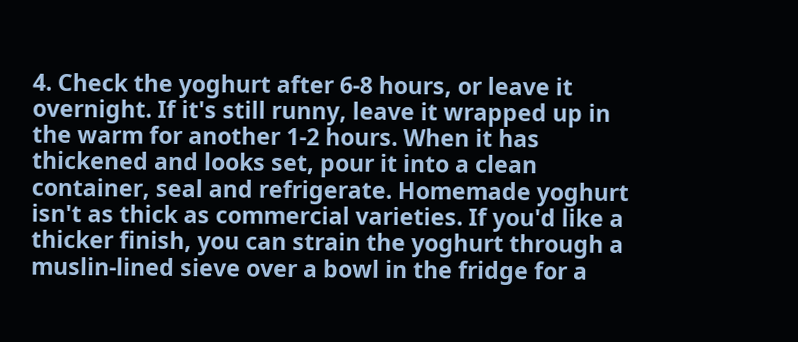4. Check the yoghurt after 6-8 hours, or leave it overnight. If it's still runny, leave it wrapped up in the warm for another 1-2 hours. When it has thickened and looks set, pour it into a clean container, seal and refrigerate. Homemade yoghurt isn't as thick as commercial varieties. If you'd like a thicker finish, you can strain the yoghurt through a muslin-lined sieve over a bowl in the fridge for a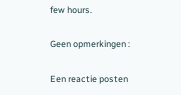few hours.

Geen opmerkingen :

Een reactie posten